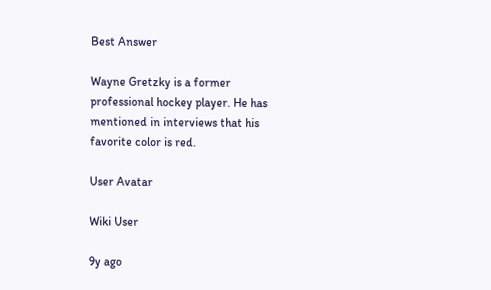Best Answer

Wayne Gretzky is a former professional hockey player. He has mentioned in interviews that his favorite color is red.

User Avatar

Wiki User

9y ago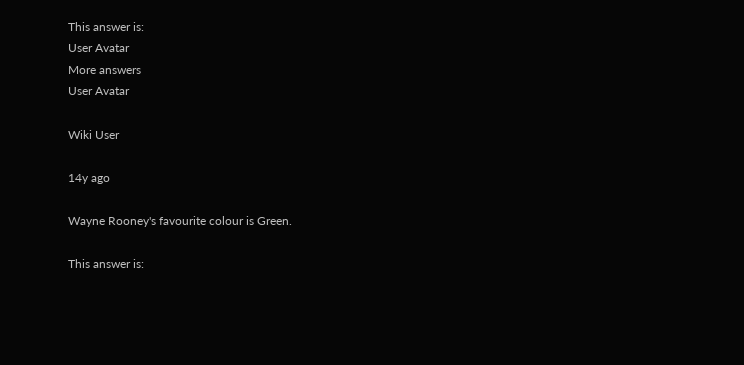This answer is:
User Avatar
More answers
User Avatar

Wiki User

14y ago

Wayne Rooney's favourite colour is Green.

This answer is: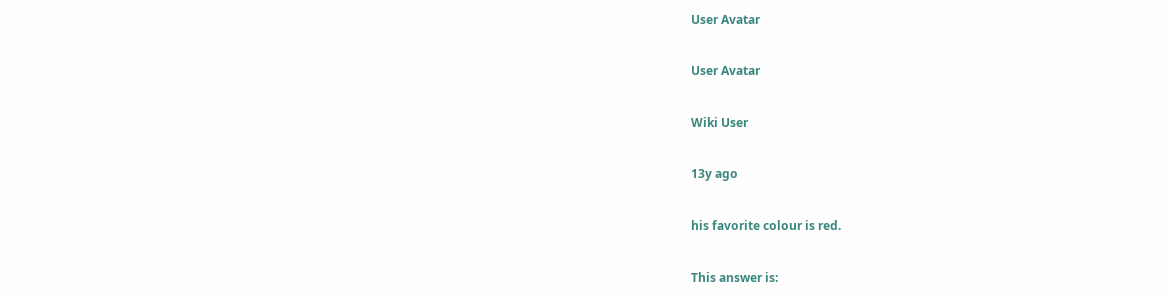User Avatar

User Avatar

Wiki User

13y ago

his favorite colour is red.

This answer is: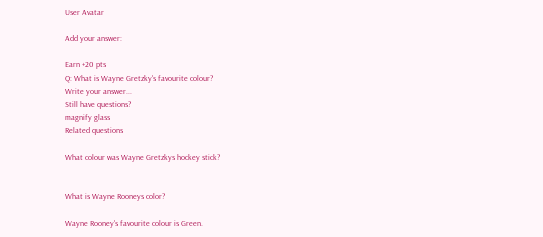User Avatar

Add your answer:

Earn +20 pts
Q: What is Wayne Gretzky's favourite colour?
Write your answer...
Still have questions?
magnify glass
Related questions

What colour was Wayne Gretzkys hockey stick?


What is Wayne Rooneys color?

Wayne Rooney's favourite colour is Green.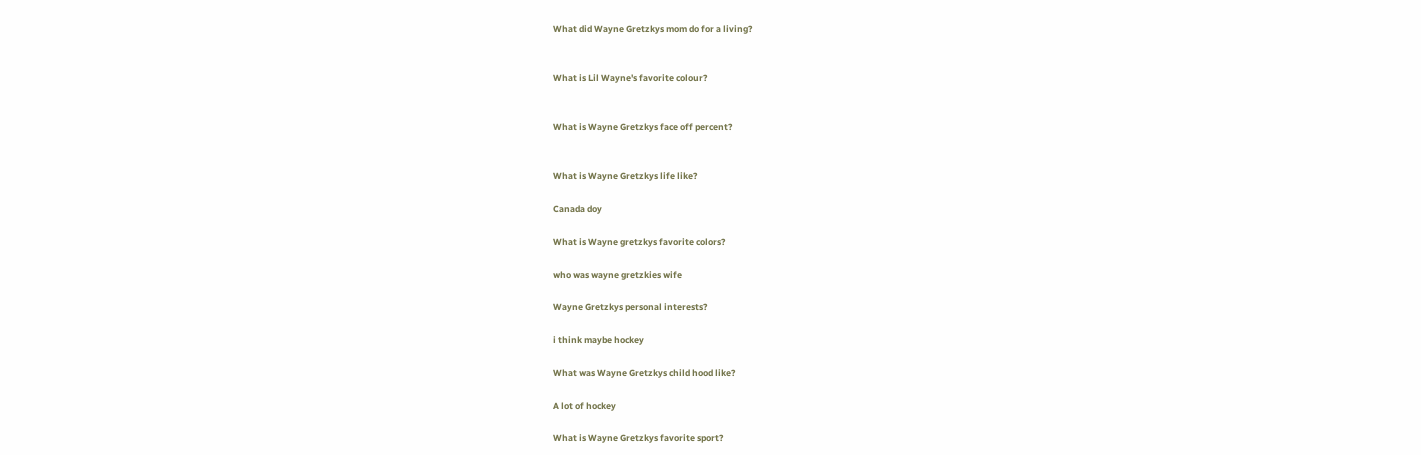What did Wayne Gretzkys mom do for a living?


What is Lil Wayne's favorite colour?


What is Wayne Gretzkys face off percent?


What is Wayne Gretzkys life like?

Canada doy

What is Wayne gretzkys favorite colors?

who was wayne gretzkies wife

Wayne Gretzkys personal interests?

i think maybe hockey

What was Wayne Gretzkys child hood like?

A lot of hockey

What is Wayne Gretzkys favorite sport?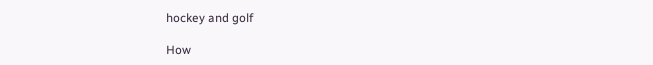hockey and golf

How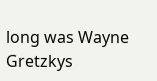long was Wayne Gretzkys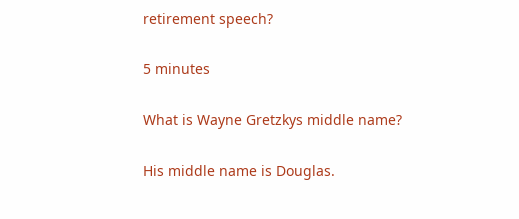retirement speech?

5 minutes

What is Wayne Gretzkys middle name?

His middle name is Douglas.